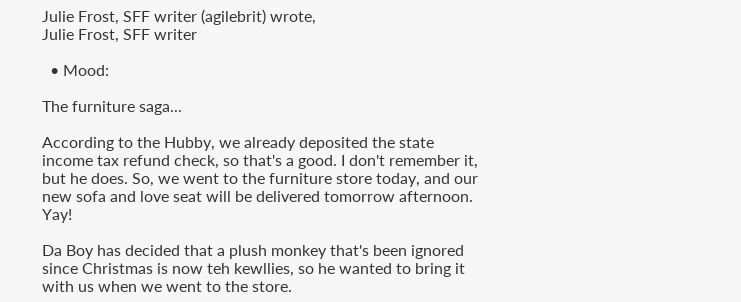Julie Frost, SFF writer (agilebrit) wrote,
Julie Frost, SFF writer

  • Mood:

The furniture saga...

According to the Hubby, we already deposited the state income tax refund check, so that's a good. I don't remember it, but he does. So, we went to the furniture store today, and our new sofa and love seat will be delivered tomorrow afternoon. Yay!

Da Boy has decided that a plush monkey that's been ignored since Christmas is now teh kewllies, so he wanted to bring it with us when we went to the store.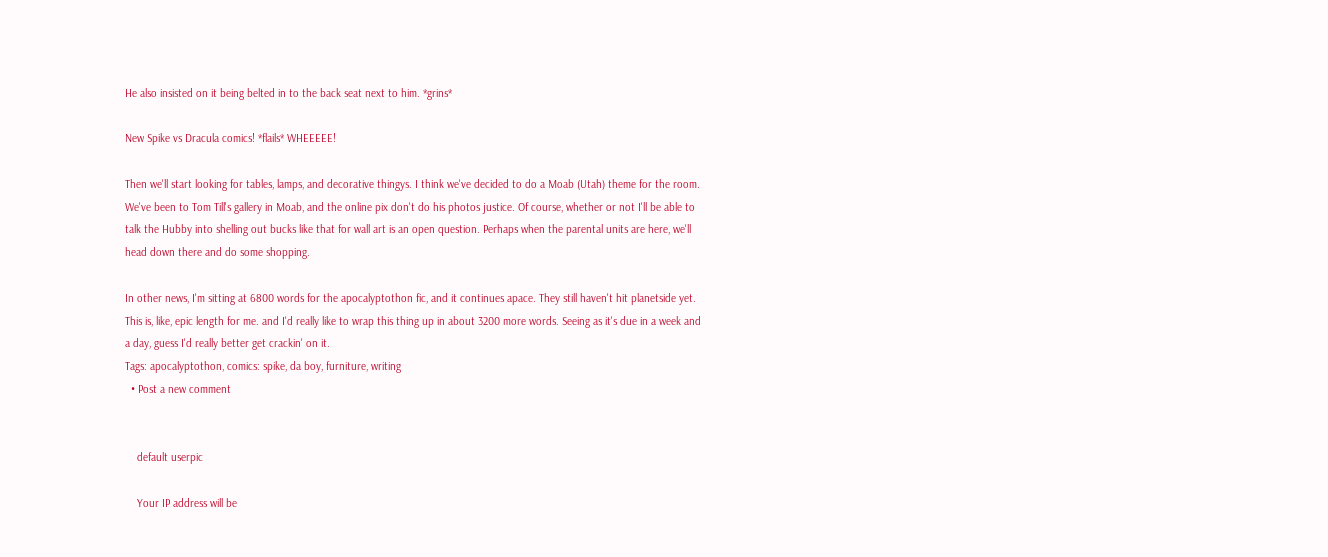He also insisted on it being belted in to the back seat next to him. *grins*

New Spike vs Dracula comics! *flails* WHEEEEE!

Then we'll start looking for tables, lamps, and decorative thingys. I think we've decided to do a Moab (Utah) theme for the room. We've been to Tom Till's gallery in Moab, and the online pix don't do his photos justice. Of course, whether or not I'll be able to talk the Hubby into shelling out bucks like that for wall art is an open question. Perhaps when the parental units are here, we'll head down there and do some shopping.

In other news, I'm sitting at 6800 words for the apocalyptothon fic, and it continues apace. They still haven't hit planetside yet. This is, like, epic length for me. and I'd really like to wrap this thing up in about 3200 more words. Seeing as it's due in a week and a day, guess I'd really better get crackin' on it.
Tags: apocalyptothon, comics: spike, da boy, furniture, writing
  • Post a new comment


    default userpic

    Your IP address will be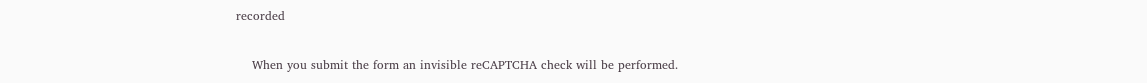recorded

    When you submit the form an invisible reCAPTCHA check will be performed.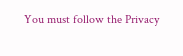You must follow the Privacy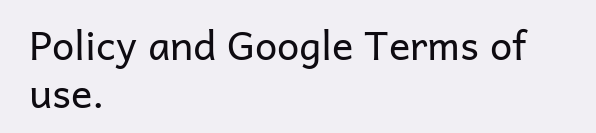Policy and Google Terms of use.